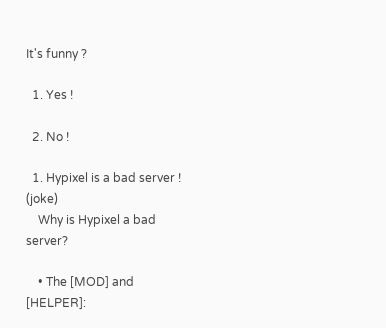It's funny ?

  1. Yes !

  2. No !

  1. Hypixel is a bad server ! (joke)
    Why is Hypixel a bad server?

    • The [MOD] and [HELPER]: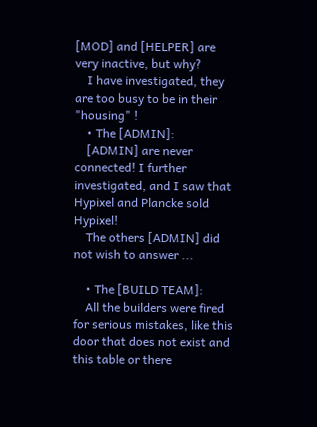[MOD] and [HELPER] are very inactive, but why?
    I have investigated, they are too busy to be in their "housing" !
    • The [ADMIN]:
    [ADMIN] are never connected! I further investigated, and I saw that Hypixel and Plancke sold Hypixel!
    The others [ADMIN] did not wish to answer ...

    • The [BUILD TEAM]:
    All the builders were fired for serious mistakes, like this door that does not exist and this table or there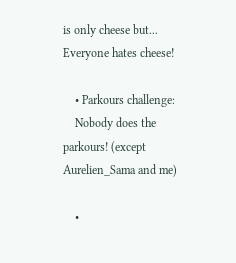is only cheese but... Everyone hates cheese!

    • Parkours challenge:
    Nobody does the parkours! (except Aurelien_Sama and me)

    •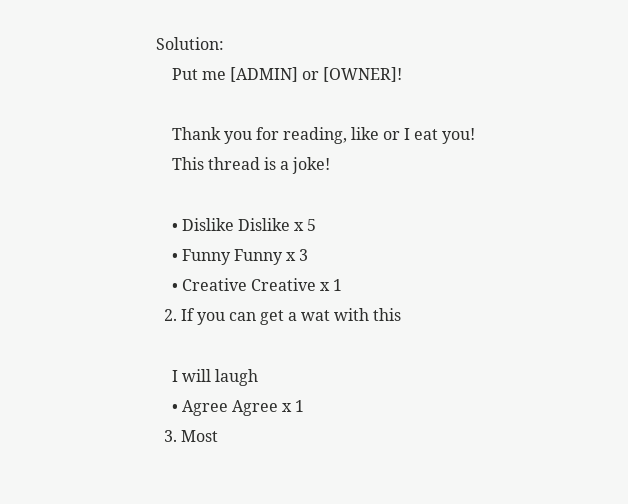Solution:
    Put me [ADMIN] or [OWNER]!

    Thank you for reading, like or I eat you!
    This thread is a joke!

    • Dislike Dislike x 5
    • Funny Funny x 3
    • Creative Creative x 1
  2. If you can get a wat with this

    I will laugh
    • Agree Agree x 1
  3. Most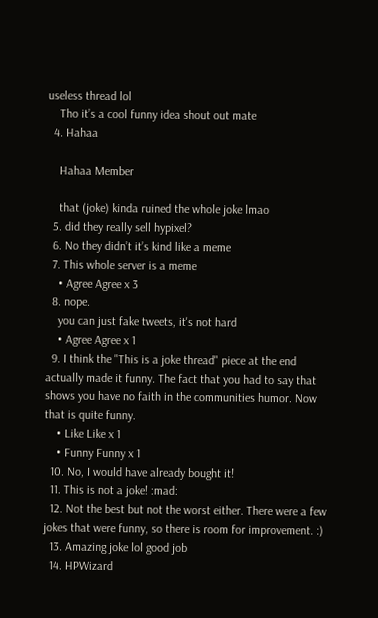useless thread lol
    Tho it’s a cool funny idea shout out mate
  4. Hahaa

    Hahaa Member

    that (joke) kinda ruined the whole joke lmao
  5. did they really sell hypixel?
  6. No they didn’t it’s kind like a meme
  7. This whole server is a meme
    • Agree Agree x 3
  8. nope.
    you can just fake tweets, it's not hard
    • Agree Agree x 1
  9. I think the "This is a joke thread" piece at the end actually made it funny. The fact that you had to say that shows you have no faith in the communities humor. Now that is quite funny.
    • Like Like x 1
    • Funny Funny x 1
  10. No, I would have already bought it!
  11. This is not a joke! :mad:
  12. Not the best but not the worst either. There were a few jokes that were funny, so there is room for improvement. :)
  13. Amazing joke lol good job
  14. HPWizard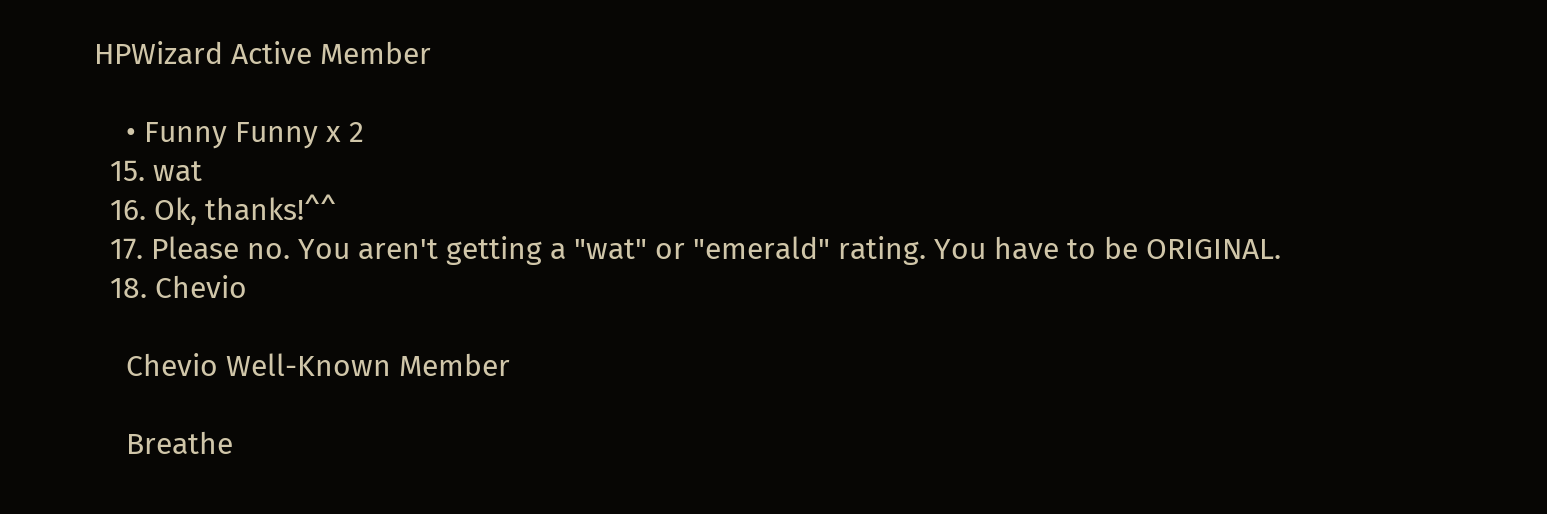HPWizard Active Member

    • Funny Funny x 2
  15. wat
  16. Ok, thanks!^^
  17. Please no. You aren't getting a "wat" or "emerald" rating. You have to be ORIGINAL.
  18. Chevio

    Chevio Well-Known Member

    Breathe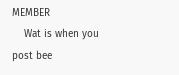MEMBER
    Wat is when you post bee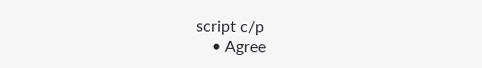script c/p
    • Agree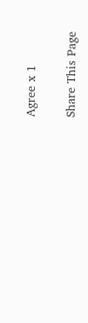Agree x 1

Share This Page